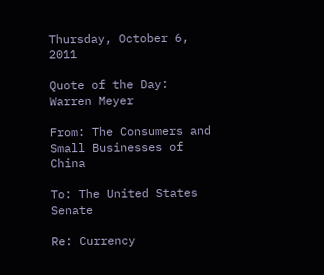Thursday, October 6, 2011

Quote of the Day: Warren Meyer

From: The Consumers and Small Businesses of China

To: The United States Senate

Re: Currency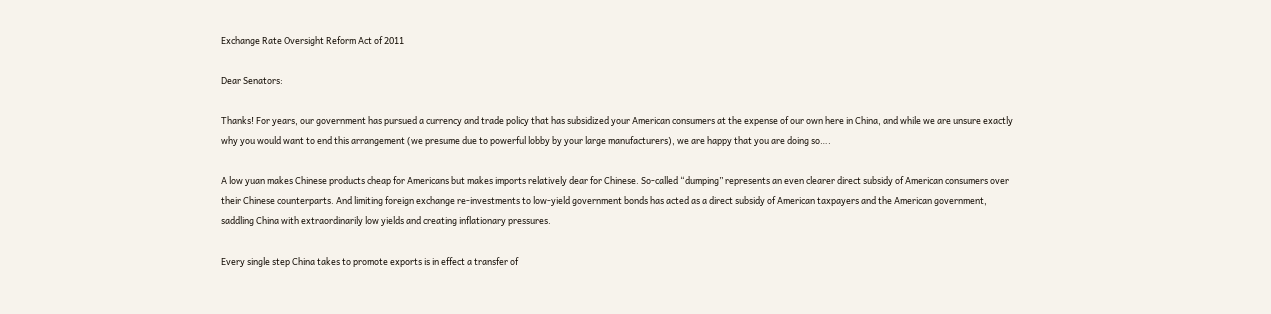Exchange Rate Oversight Reform Act of 2011

Dear Senators:

Thanks! For years, our government has pursued a currency and trade policy that has subsidized your American consumers at the expense of our own here in China, and while we are unsure exactly why you would want to end this arrangement (we presume due to powerful lobby by your large manufacturers), we are happy that you are doing so….

A low yuan makes Chinese products cheap for Americans but makes imports relatively dear for Chinese. So-called “dumping” represents an even clearer direct subsidy of American consumers over their Chinese counterparts. And limiting foreign exchange re-investments to low-yield government bonds has acted as a direct subsidy of American taxpayers and the American government, saddling China with extraordinarily low yields and creating inflationary pressures.

Every single step China takes to promote exports is in effect a transfer of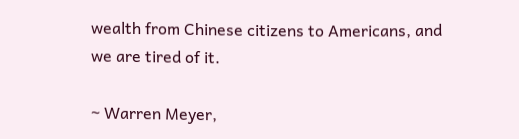wealth from Chinese citizens to Americans, and we are tired of it.

~ Warren Meyer,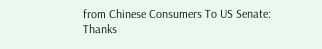from Chinese Consumers To US Senate: Thanks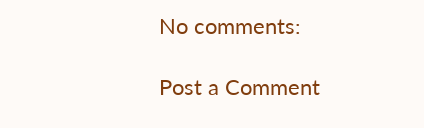No comments:

Post a Comment